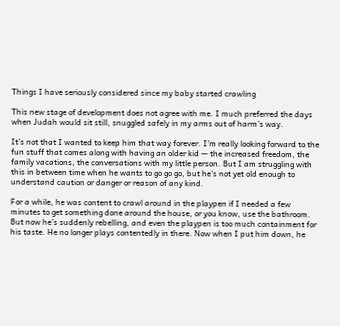Things I have seriously considered since my baby started crawling

This new stage of development does not agree with me. I much preferred the days when Judah would sit still, snuggled safely in my arms out of harm’s way.

It’s not that I wanted to keep him that way forever. I’m really looking forward to the fun stuff that comes along with having an older kid — the increased freedom, the family vacations, the conversations with my little person. But I am struggling with this in between time when he wants to go go go, but he’s not yet old enough to understand caution or danger or reason of any kind.

For a while, he was content to crawl around in the playpen if I needed a few minutes to get something done around the house, or you know, use the bathroom. But now he’s suddenly rebelling, and even the playpen is too much containment for his taste. He no longer plays contentedly in there. Now when I put him down, he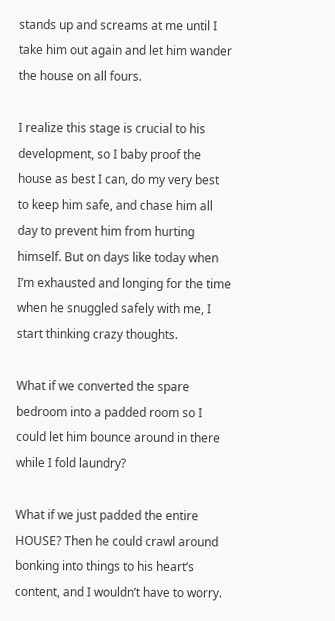stands up and screams at me until I take him out again and let him wander the house on all fours.

I realize this stage is crucial to his development, so I baby proof the house as best I can, do my very best to keep him safe, and chase him all day to prevent him from hurting himself. But on days like today when I’m exhausted and longing for the time when he snuggled safely with me, I start thinking crazy thoughts.

What if we converted the spare bedroom into a padded room so I could let him bounce around in there while I fold laundry?

What if we just padded the entire HOUSE? Then he could crawl around bonking into things to his heart’s content, and I wouldn’t have to worry.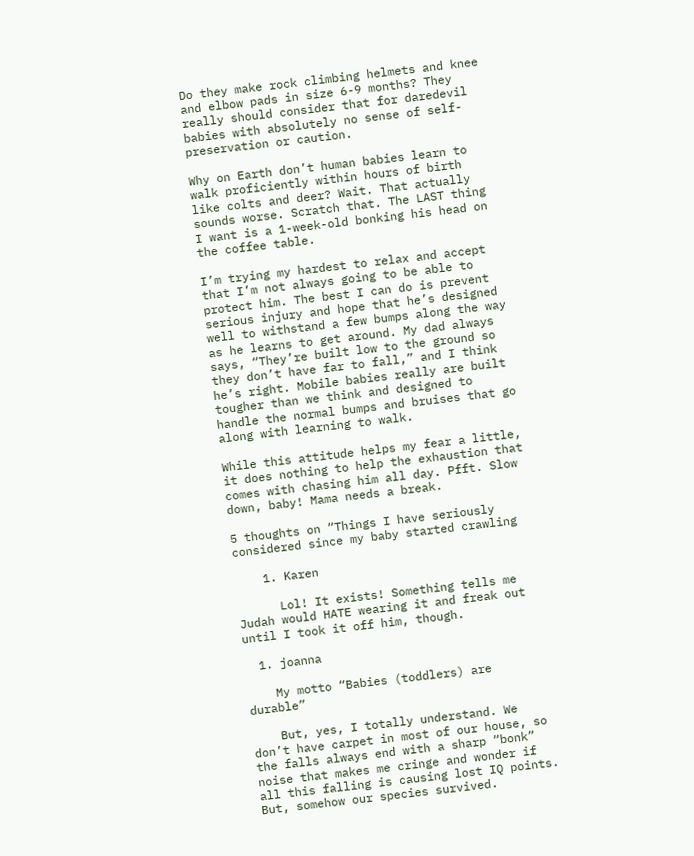Do they make rock climbing helmets and knee and elbow pads in size 6-9 months? They really should consider that for daredevil babies with absolutely no sense of self-preservation or caution.

Why on Earth don’t human babies learn to walk proficiently within hours of birth like colts and deer? Wait. That actually sounds worse. Scratch that. The LAST thing I want is a 1-week-old bonking his head on the coffee table.

I’m trying my hardest to relax and accept that I’m not always going to be able to protect him. The best I can do is prevent serious injury and hope that he’s designed well to withstand a few bumps along the way as he learns to get around. My dad always says, “They’re built low to the ground so they don’t have far to fall,” and I think he’s right. Mobile babies really are built tougher than we think and designed to handle the normal bumps and bruises that go along with learning to walk.

While this attitude helps my fear a little, it does nothing to help the exhaustion that comes with chasing him all day. Pfft. Slow down, baby! Mama needs a break.

5 thoughts on “Things I have seriously considered since my baby started crawling

    1. Karen

      Lol! It exists! Something tells me Judah would HATE wearing it and freak out until I took it off him, though.

  1. joanna

    My motto “Babies (toddlers) are durable”

    But, yes, I totally understand. We don’t have carpet in most of our house, so the falls always end with a sharp “bonk” noise that makes me cringe and wonder if all this falling is causing lost IQ points. But, somehow our species survived.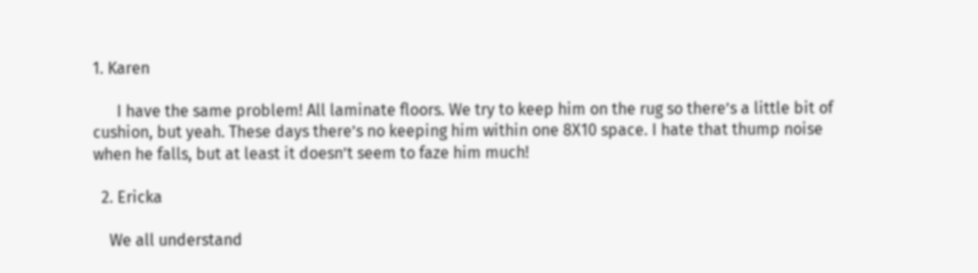1. Karen

      I have the same problem! All laminate floors. We try to keep him on the rug so there’s a little bit of cushion, but yeah. These days there’s no keeping him within one 8X10 space. I hate that thump noise when he falls, but at least it doesn’t seem to faze him much!

  2. Ericka

    We all understand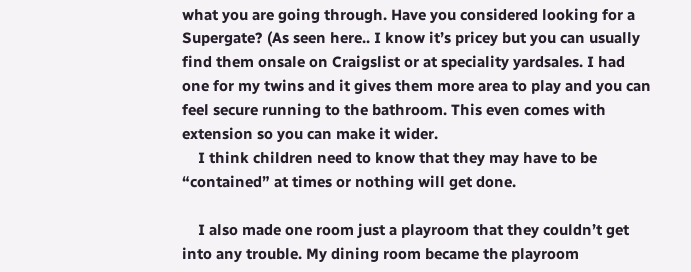what you are going through. Have you considered looking for a Supergate? (As seen here.. I know it’s pricey but you can usually find them onsale on Craigslist or at speciality yardsales. I had one for my twins and it gives them more area to play and you can feel secure running to the bathroom. This even comes with extension so you can make it wider.
    I think children need to know that they may have to be “contained” at times or nothing will get done.

    I also made one room just a playroom that they couldn’t get into any trouble. My dining room became the playroom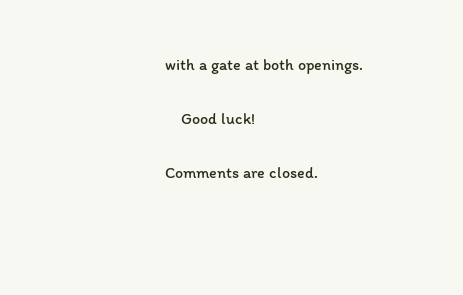with a gate at both openings.

    Good luck!

Comments are closed.